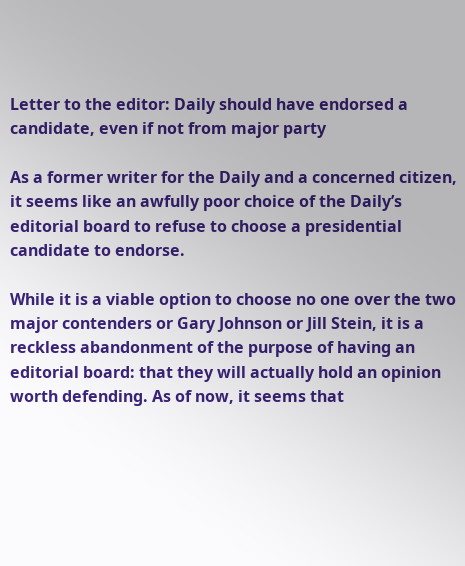Letter to the editor: Daily should have endorsed a candidate, even if not from major party

As a former writer for the Daily and a concerned citizen, it seems like an awfully poor choice of the Daily’s editorial board to refuse to choose a presidential candidate to endorse.

While it is a viable option to choose no one over the two major contenders or Gary Johnson or Jill Stein, it is a reckless abandonment of the purpose of having an editorial board: that they will actually hold an opinion worth defending. As of now, it seems that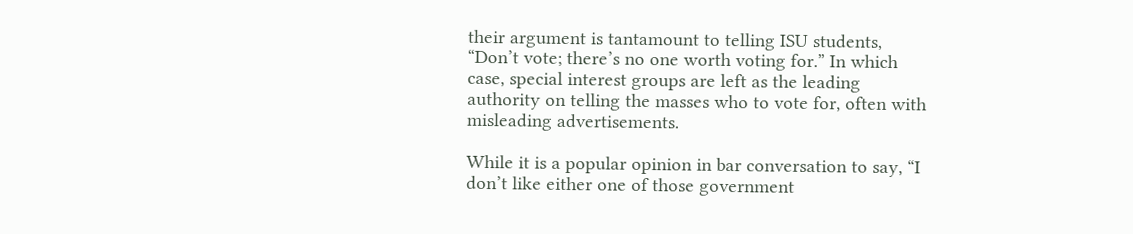their argument is tantamount to telling ISU students, “Don’t vote; there’s no one worth voting for.” In which case, special interest groups are left as the leading authority on telling the masses who to vote for, often with misleading advertisements.

While it is a popular opinion in bar conversation to say, “I don’t like either one of those government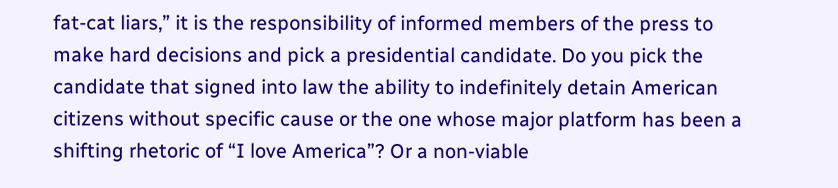fat-cat liars,” it is the responsibility of informed members of the press to make hard decisions and pick a presidential candidate. Do you pick the candidate that signed into law the ability to indefinitely detain American citizens without specific cause or the one whose major platform has been a shifting rhetoric of “I love America”? Or a non-viable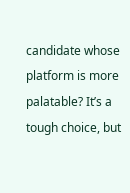candidate whose platform is more palatable? It’s a tough choice, but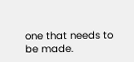one that needs to be made.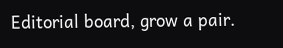Editorial board, grow a pair.